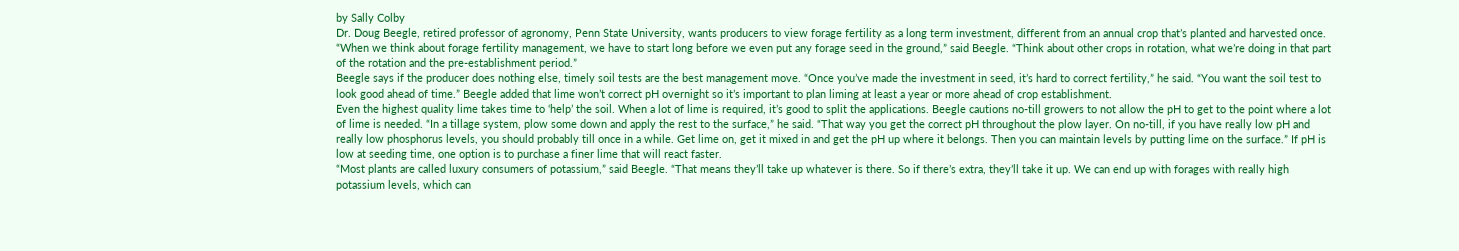by Sally Colby
Dr. Doug Beegle, retired professor of agronomy, Penn State University, wants producers to view forage fertility as a long term investment, different from an annual crop that’s planted and harvested once.
“When we think about forage fertility management, we have to start long before we even put any forage seed in the ground,” said Beegle. “Think about other crops in rotation, what we’re doing in that part of the rotation and the pre-establishment period.”
Beegle says if the producer does nothing else, timely soil tests are the best management move. “Once you’ve made the investment in seed, it’s hard to correct fertility,” he said. “You want the soil test to look good ahead of time.” Beegle added that lime won’t correct pH overnight so it’s important to plan liming at least a year or more ahead of crop establishment.
Even the highest quality lime takes time to ‘help’ the soil. When a lot of lime is required, it’s good to split the applications. Beegle cautions no-till growers to not allow the pH to get to the point where a lot of lime is needed. “In a tillage system, plow some down and apply the rest to the surface,” he said. “That way you get the correct pH throughout the plow layer. On no-till, if you have really low pH and really low phosphorus levels, you should probably till once in a while. Get lime on, get it mixed in and get the pH up where it belongs. Then you can maintain levels by putting lime on the surface.” If pH is low at seeding time, one option is to purchase a finer lime that will react faster.
“Most plants are called luxury consumers of potassium,” said Beegle. “That means they’ll take up whatever is there. So if there’s extra, they’ll take it up. We can end up with forages with really high potassium levels, which can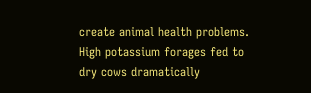create animal health problems. High potassium forages fed to dry cows dramatically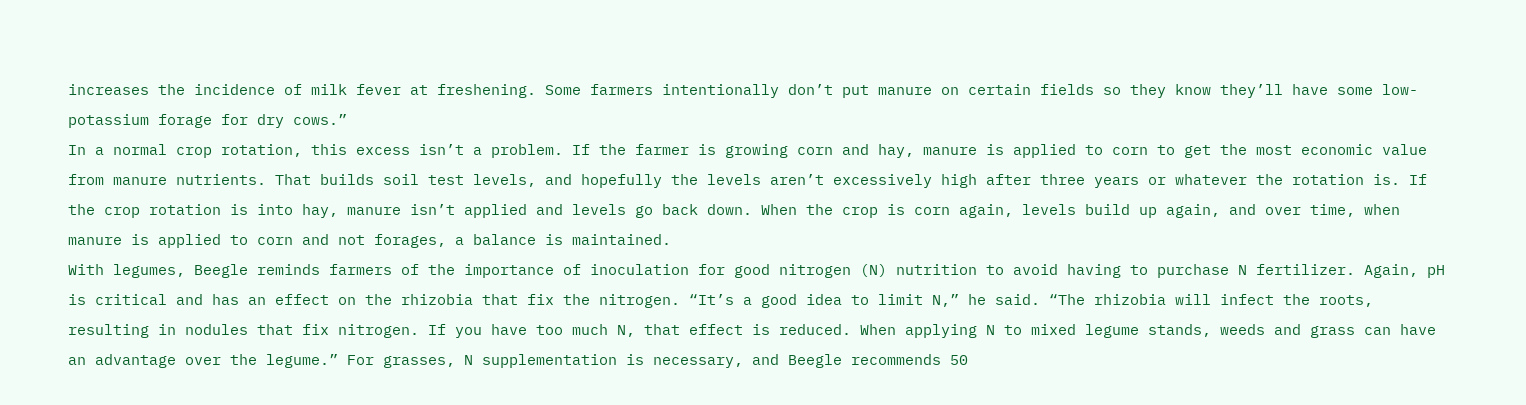increases the incidence of milk fever at freshening. Some farmers intentionally don’t put manure on certain fields so they know they’ll have some low-potassium forage for dry cows.”
In a normal crop rotation, this excess isn’t a problem. If the farmer is growing corn and hay, manure is applied to corn to get the most economic value from manure nutrients. That builds soil test levels, and hopefully the levels aren’t excessively high after three years or whatever the rotation is. If the crop rotation is into hay, manure isn’t applied and levels go back down. When the crop is corn again, levels build up again, and over time, when manure is applied to corn and not forages, a balance is maintained.
With legumes, Beegle reminds farmers of the importance of inoculation for good nitrogen (N) nutrition to avoid having to purchase N fertilizer. Again, pH is critical and has an effect on the rhizobia that fix the nitrogen. “It’s a good idea to limit N,” he said. “The rhizobia will infect the roots, resulting in nodules that fix nitrogen. If you have too much N, that effect is reduced. When applying N to mixed legume stands, weeds and grass can have an advantage over the legume.” For grasses, N supplementation is necessary, and Beegle recommends 50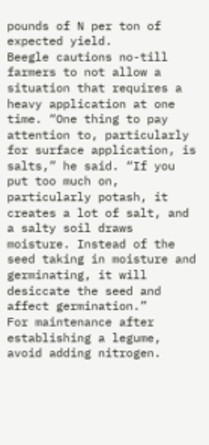pounds of N per ton of expected yield.
Beegle cautions no-till farmers to not allow a situation that requires a heavy application at one time. “One thing to pay attention to, particularly for surface application, is salts,” he said. “If you put too much on, particularly potash, it creates a lot of salt, and a salty soil draws moisture. Instead of the seed taking in moisture and germinating, it will desiccate the seed and affect germination.”
For maintenance after establishing a legume, avoid adding nitrogen.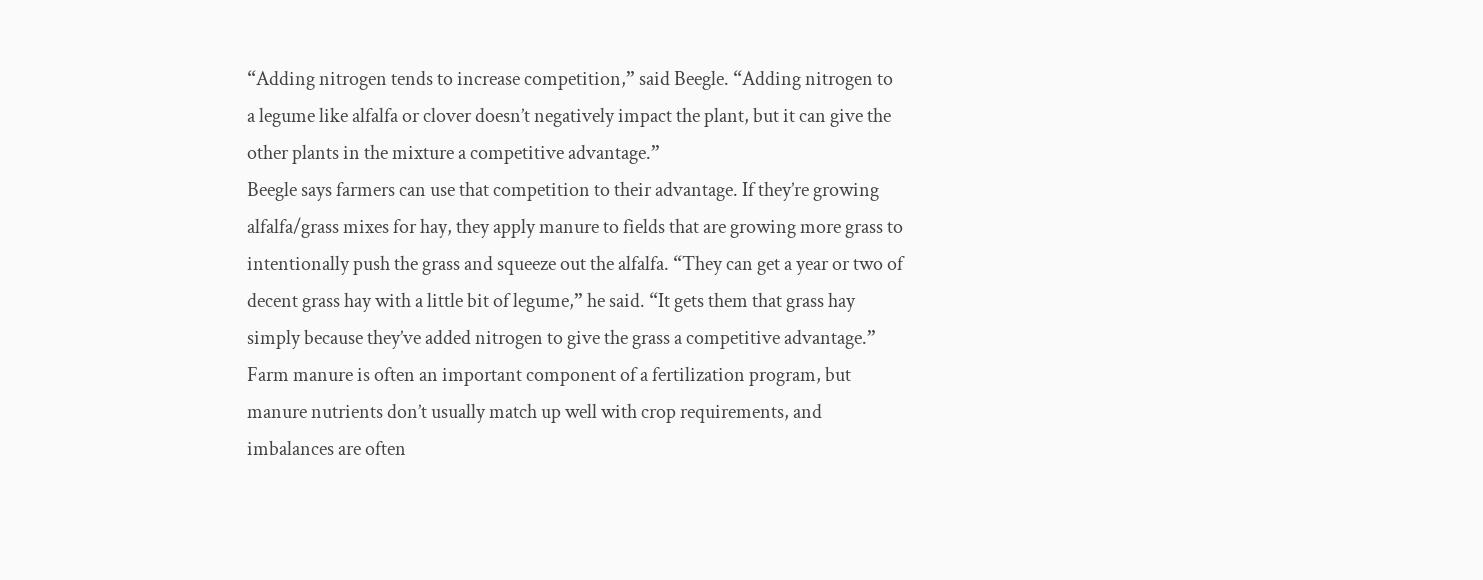“Adding nitrogen tends to increase competition,” said Beegle. “Adding nitrogen to a legume like alfalfa or clover doesn’t negatively impact the plant, but it can give the other plants in the mixture a competitive advantage.”
Beegle says farmers can use that competition to their advantage. If they’re growing alfalfa/grass mixes for hay, they apply manure to fields that are growing more grass to intentionally push the grass and squeeze out the alfalfa. “They can get a year or two of decent grass hay with a little bit of legume,” he said. “It gets them that grass hay simply because they’ve added nitrogen to give the grass a competitive advantage.”
Farm manure is often an important component of a fertilization program, but manure nutrients don’t usually match up well with crop requirements, and imbalances are often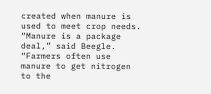created when manure is used to meet crop needs.
“Manure is a package deal,” said Beegle. “Farmers often use manure to get nitrogen to the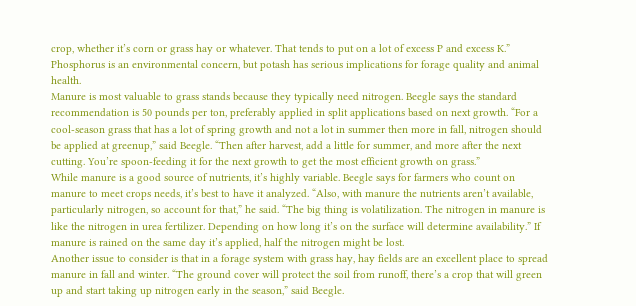crop, whether it’s corn or grass hay or whatever. That tends to put on a lot of excess P and excess K.” Phosphorus is an environmental concern, but potash has serious implications for forage quality and animal health.
Manure is most valuable to grass stands because they typically need nitrogen. Beegle says the standard recommendation is 50 pounds per ton, preferably applied in split applications based on next growth. “For a cool-season grass that has a lot of spring growth and not a lot in summer then more in fall, nitrogen should be applied at greenup,” said Beegle. “Then after harvest, add a little for summer, and more after the next cutting. You’re spoon-feeding it for the next growth to get the most efficient growth on grass.”
While manure is a good source of nutrients, it’s highly variable. Beegle says for farmers who count on manure to meet crops needs, it’s best to have it analyzed. “Also, with manure the nutrients aren’t available, particularly nitrogen, so account for that,” he said. “The big thing is volatilization. The nitrogen in manure is like the nitrogen in urea fertilizer. Depending on how long it’s on the surface will determine availability.” If manure is rained on the same day it’s applied, half the nitrogen might be lost.
Another issue to consider is that in a forage system with grass hay, hay fields are an excellent place to spread manure in fall and winter. “The ground cover will protect the soil from runoff, there’s a crop that will green up and start taking up nitrogen early in the season,” said Beegle.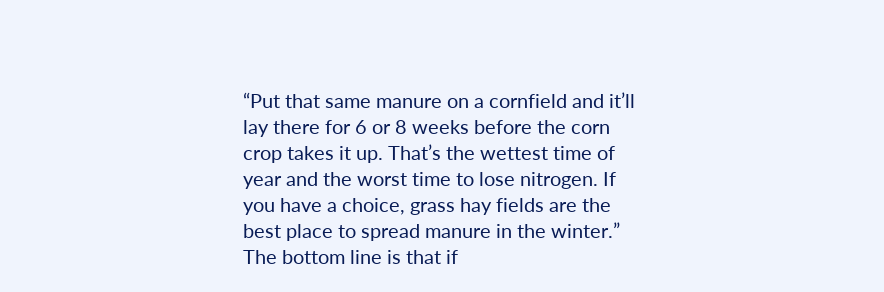“Put that same manure on a cornfield and it’ll lay there for 6 or 8 weeks before the corn crop takes it up. That’s the wettest time of year and the worst time to lose nitrogen. If you have a choice, grass hay fields are the best place to spread manure in the winter.”
The bottom line is that if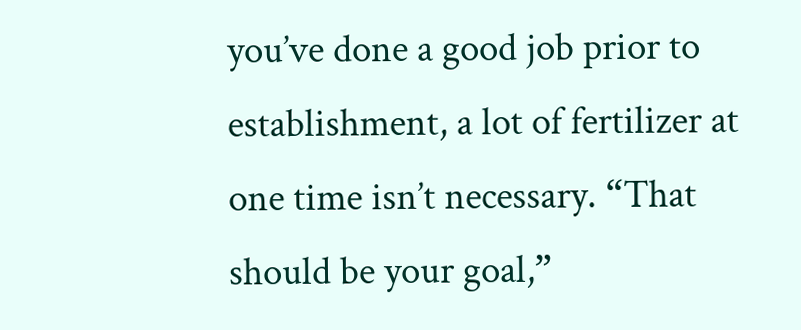you’ve done a good job prior to establishment, a lot of fertilizer at one time isn’t necessary. “That should be your goal,”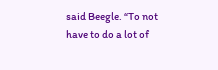said Beegle. “To not have to do a lot of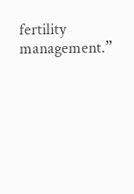fertility management.”